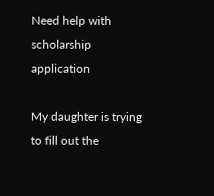Need help with scholarship application

My daughter is trying to fill out the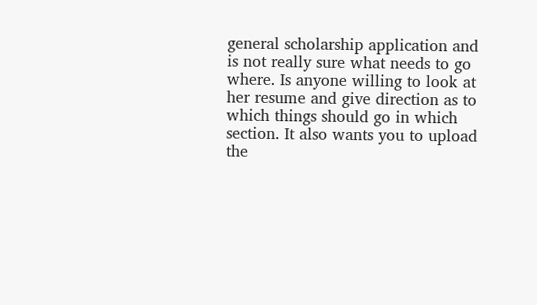general scholarship application and is not really sure what needs to go where. Is anyone willing to look at her resume and give direction as to which things should go in which section. It also wants you to upload the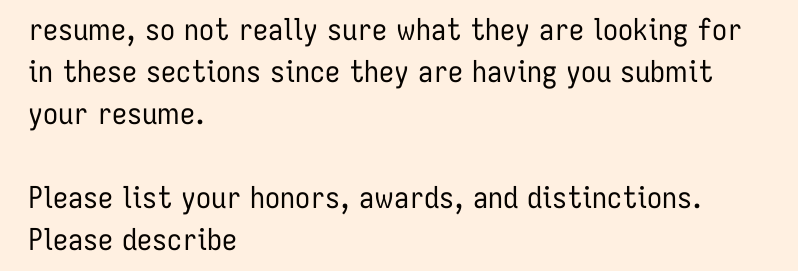resume, so not really sure what they are looking for in these sections since they are having you submit your resume.

Please list your honors, awards, and distinctions.
Please describe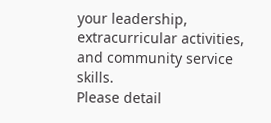your leadership, extracurricular activities, and community service skills.
Please detail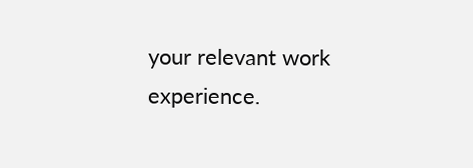your relevant work experience.